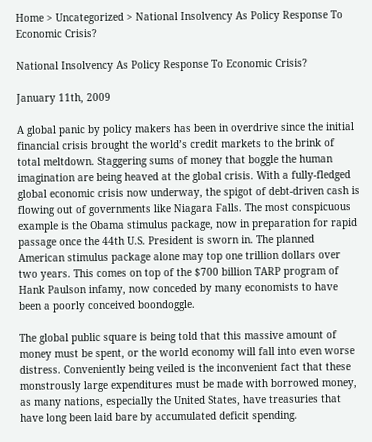Home > Uncategorized > National Insolvency As Policy Response To Economic Crisis?

National Insolvency As Policy Response To Economic Crisis?

January 11th, 2009

A global panic by policy makers has been in overdrive since the initial financial crisis brought the world’s credit markets to the brink of total meltdown. Staggering sums of money that boggle the human imagination are being heaved at the global crisis. With a fully-fledged global economic crisis now underway, the spigot of debt-driven cash is flowing out of governments like Niagara Falls. The most conspicuous example is the Obama stimulus package, now in preparation for rapid passage once the 44th U.S. President is sworn in. The planned American stimulus package alone may top one trillion dollars over two years. This comes on top of the $700 billion TARP program of Hank Paulson infamy, now conceded by many economists to have been a poorly conceived boondoggle.

The global public square is being told that this massive amount of money must be spent, or the world economy will fall into even worse distress. Conveniently being veiled is the inconvenient fact that these monstrously large expenditures must be made with borrowed money, as many nations, especially the United States, have treasuries that have long been laid bare by accumulated deficit spending.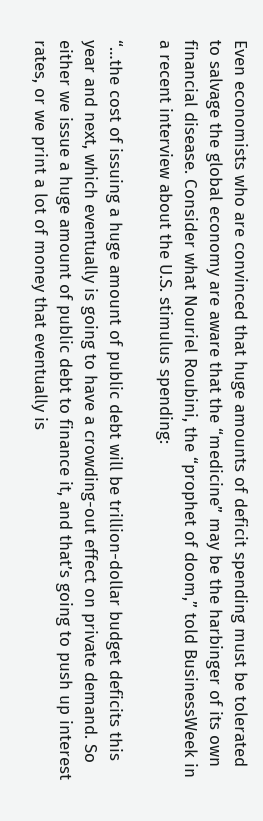Even economists who are convinced that huge amounts of deficit spending must be tolerated to salvage the global economy are aware that the “medicine” may be the harbinger of its own financial disease. Consider what Nouriel Roubini, the “prophet of doom,” told BusinessWeek in a recent interview about the U.S. stimulus spending:

“…the cost of issuing a huge amount of public debt will be trillion-dollar budget deficits this year and next, which eventually is going to have a crowding-out effect on private demand. So either we issue a huge amount of public debt to finance it, and that’s going to push up interest rates, or we print a lot of money that eventually is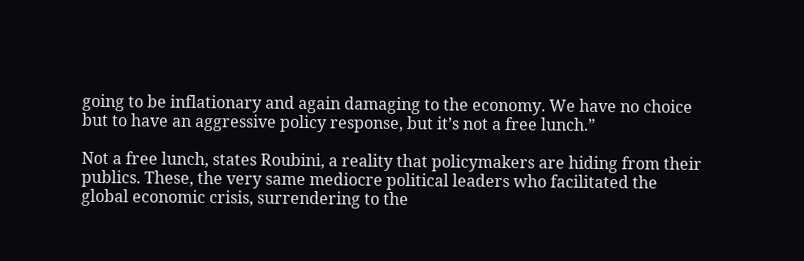going to be inflationary and again damaging to the economy. We have no choice but to have an aggressive policy response, but it’s not a free lunch.”

Not a free lunch, states Roubini, a reality that policymakers are hiding from their publics. These, the very same mediocre political leaders who facilitated the global economic crisis, surrendering to the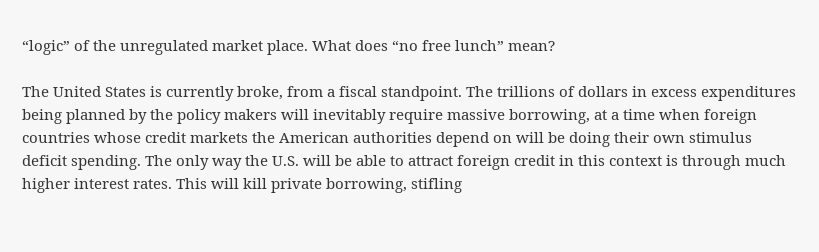“logic” of the unregulated market place. What does “no free lunch” mean?

The United States is currently broke, from a fiscal standpoint. The trillions of dollars in excess expenditures being planned by the policy makers will inevitably require massive borrowing, at a time when foreign countries whose credit markets the American authorities depend on will be doing their own stimulus deficit spending. The only way the U.S. will be able to attract foreign credit in this context is through much higher interest rates. This will kill private borrowing, stifling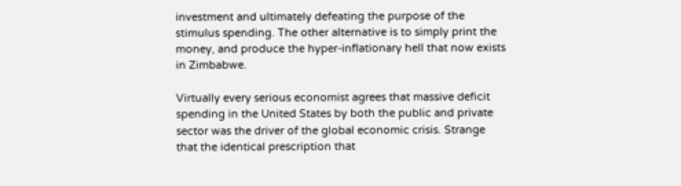investment and ultimately defeating the purpose of the stimulus spending. The other alternative is to simply print the money, and produce the hyper-inflationary hell that now exists in Zimbabwe.

Virtually every serious economist agrees that massive deficit spending in the United States by both the public and private sector was the driver of the global economic crisis. Strange that the identical prescription that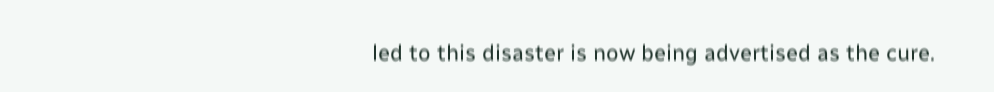led to this disaster is now being advertised as the cure.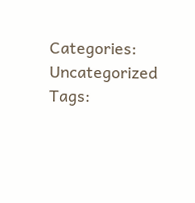Categories: Uncategorized Tags: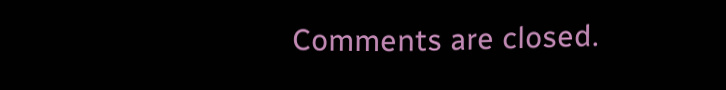Comments are closed.